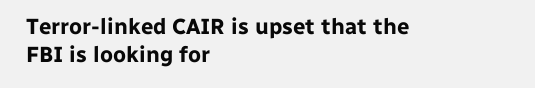Terror-linked CAIR is upset that the FBI is looking for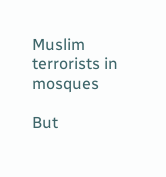Muslim terrorists in mosques

But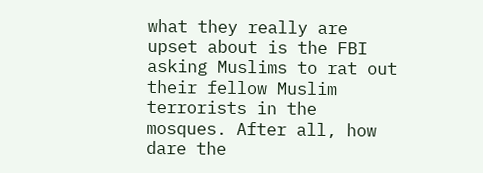what they really are upset about is the FBI asking Muslims to rat out their fellow Muslim terrorists in the mosques. After all, how dare the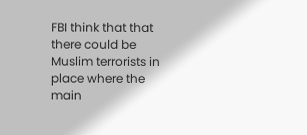FBI think that that there could be Muslim terrorists in  place where the main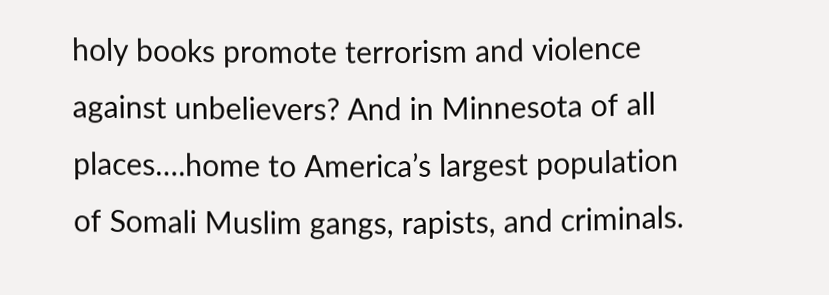holy books promote terrorism and violence against unbelievers? And in Minnesota of all places….home to America’s largest population of Somali Muslim gangs, rapists, and criminals.